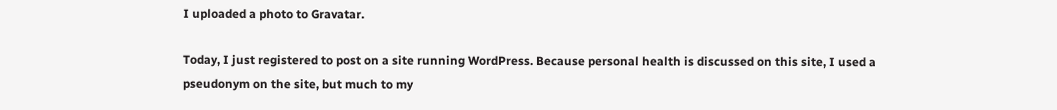I uploaded a photo to Gravatar.

Today, I just registered to post on a site running WordPress. Because personal health is discussed on this site, I used a pseudonym on the site, but much to my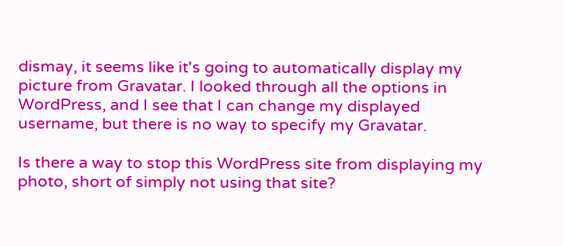dismay, it seems like it's going to automatically display my picture from Gravatar. I looked through all the options in WordPress, and I see that I can change my displayed username, but there is no way to specify my Gravatar.

Is there a way to stop this WordPress site from displaying my photo, short of simply not using that site?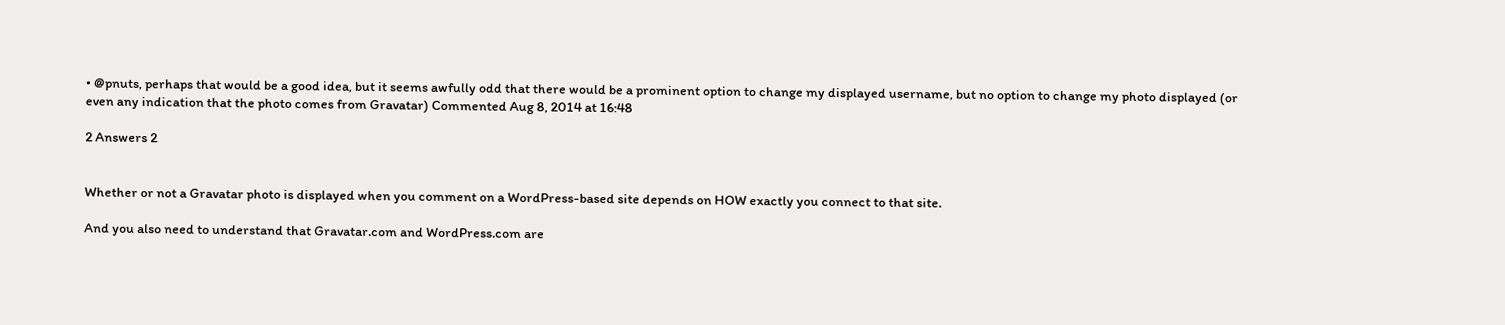• @pnuts, perhaps that would be a good idea, but it seems awfully odd that there would be a prominent option to change my displayed username, but no option to change my photo displayed (or even any indication that the photo comes from Gravatar) Commented Aug 8, 2014 at 16:48

2 Answers 2


Whether or not a Gravatar photo is displayed when you comment on a WordPress-based site depends on HOW exactly you connect to that site.

And you also need to understand that Gravatar.com and WordPress.com are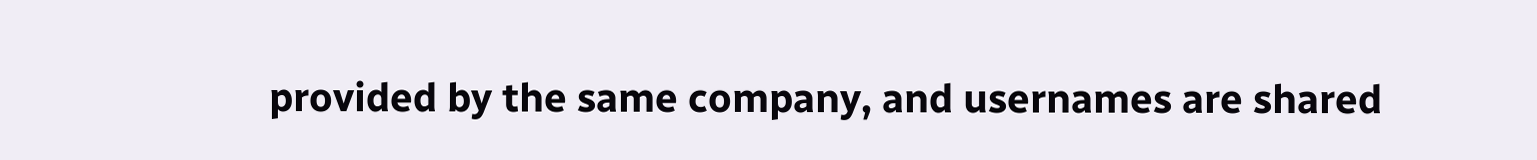provided by the same company, and usernames are shared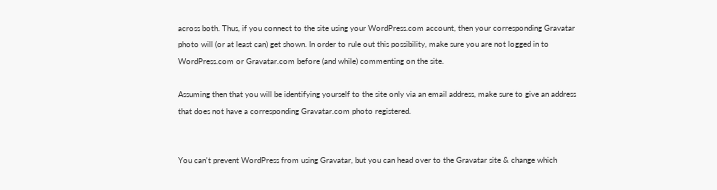across both. Thus, if you connect to the site using your WordPress.com account, then your corresponding Gravatar photo will (or at least can) get shown. In order to rule out this possibility, make sure you are not logged in to WordPress.com or Gravatar.com before (and while) commenting on the site.

Assuming then that you will be identifying yourself to the site only via an email address, make sure to give an address that does not have a corresponding Gravatar.com photo registered.


You can't prevent WordPress from using Gravatar, but you can head over to the Gravatar site & change which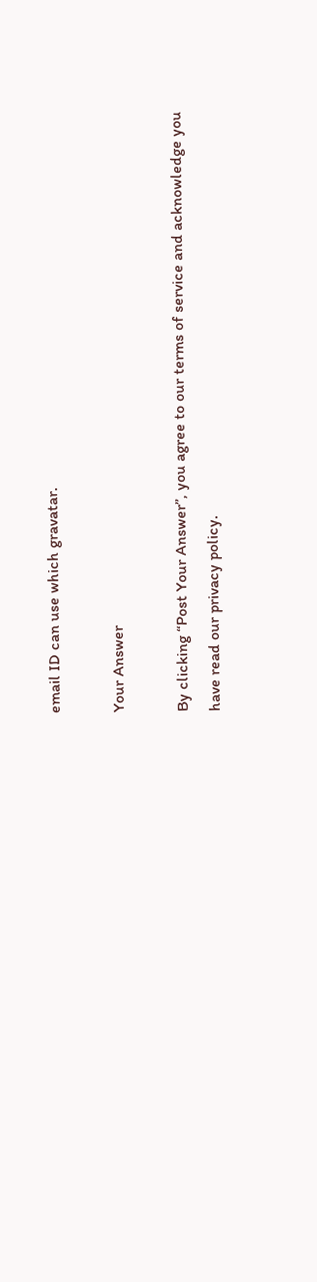email ID can use which gravatar.

Your Answer

By clicking “Post Your Answer”, you agree to our terms of service and acknowledge you have read our privacy policy.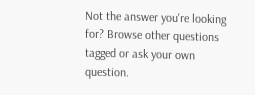Not the answer you're looking for? Browse other questions tagged or ask your own question.